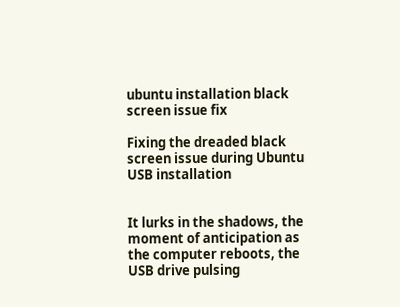ubuntu installation black screen issue fix

Fixing the dreaded black screen issue during Ubuntu USB installation


It lurks in the shadows, the moment of anticipation as the computer reboots, the USB drive pulsing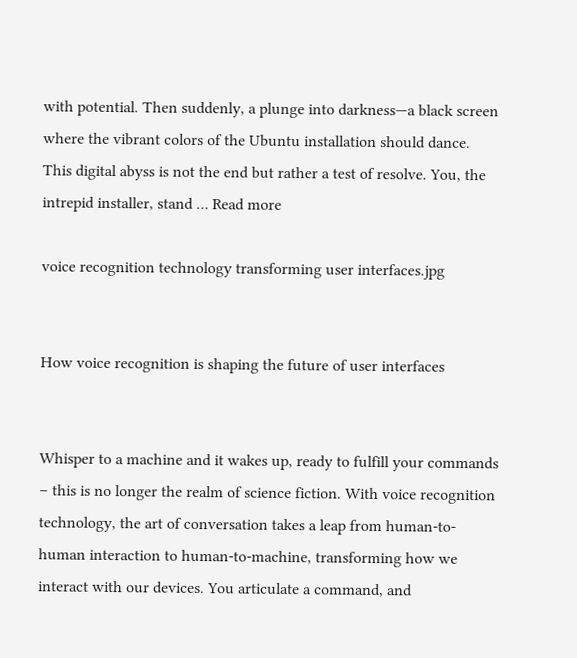with potential. Then suddenly, a plunge into darkness—a black screen where the vibrant colors of the Ubuntu installation should dance. This digital abyss is not the end but rather a test of resolve. You, the intrepid installer, stand … Read more

voice recognition technology transforming user interfaces.jpg


How voice recognition is shaping the future of user interfaces


Whisper to a machine and it wakes up, ready to fulfill your commands – this is no longer the realm of science fiction. With voice recognition technology, the art of conversation takes a leap from human-to-human interaction to human-to-machine, transforming how we interact with our devices. You articulate a command, and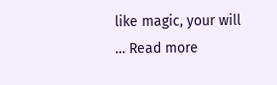like magic, your will … Read more